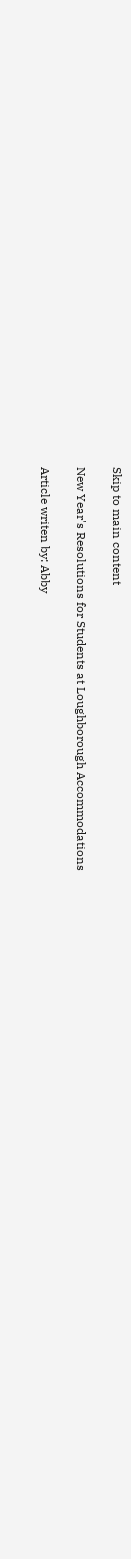Skip to main content

New Year's Resolutions for Students at Loughborough Accommodations

Article writen by: Abby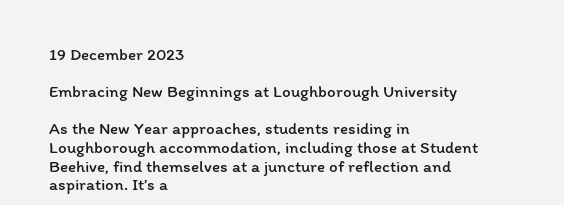19 December 2023

Embracing New Beginnings at Loughborough University

As the New Year approaches, students residing in Loughborough accommodation, including those at Student Beehive, find themselves at a juncture of reflection and aspiration. It’s a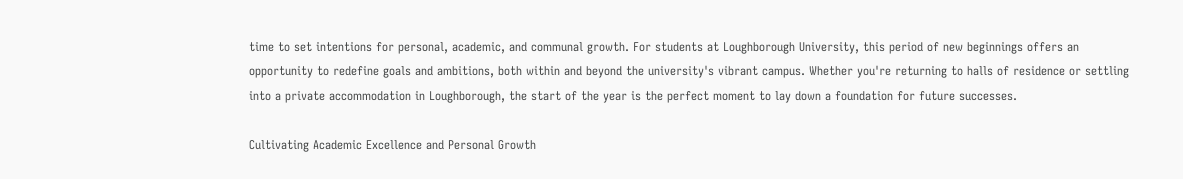time to set intentions for personal, academic, and communal growth. For students at Loughborough University, this period of new beginnings offers an opportunity to redefine goals and ambitions, both within and beyond the university's vibrant campus. Whether you're returning to halls of residence or settling into a private accommodation in Loughborough, the start of the year is the perfect moment to lay down a foundation for future successes.

Cultivating Academic Excellence and Personal Growth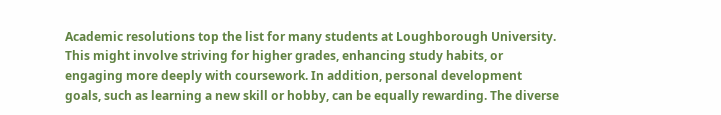Academic resolutions top the list for many students at Loughborough University. This might involve striving for higher grades, enhancing study habits, or engaging more deeply with coursework. In addition, personal development goals, such as learning a new skill or hobby, can be equally rewarding. The diverse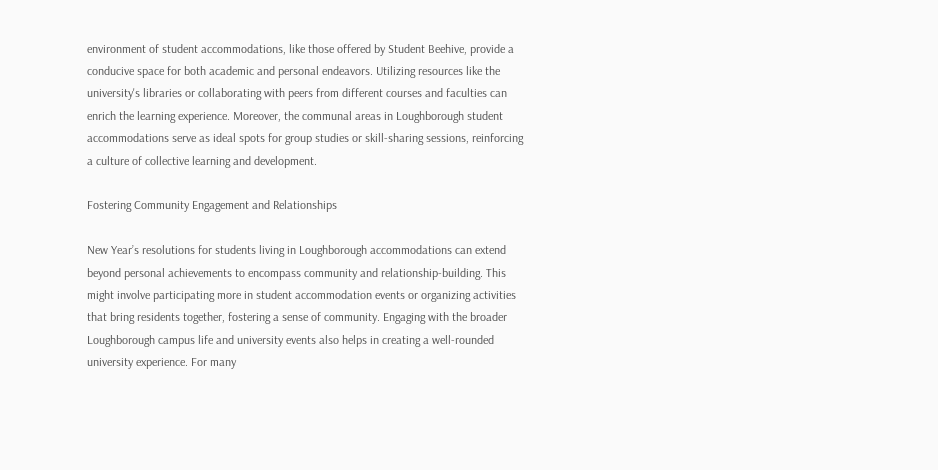environment of student accommodations, like those offered by Student Beehive, provide a conducive space for both academic and personal endeavors. Utilizing resources like the university's libraries or collaborating with peers from different courses and faculties can enrich the learning experience. Moreover, the communal areas in Loughborough student accommodations serve as ideal spots for group studies or skill-sharing sessions, reinforcing a culture of collective learning and development.

Fostering Community Engagement and Relationships

New Year’s resolutions for students living in Loughborough accommodations can extend beyond personal achievements to encompass community and relationship-building. This might involve participating more in student accommodation events or organizing activities that bring residents together, fostering a sense of community. Engaging with the broader Loughborough campus life and university events also helps in creating a well-rounded university experience. For many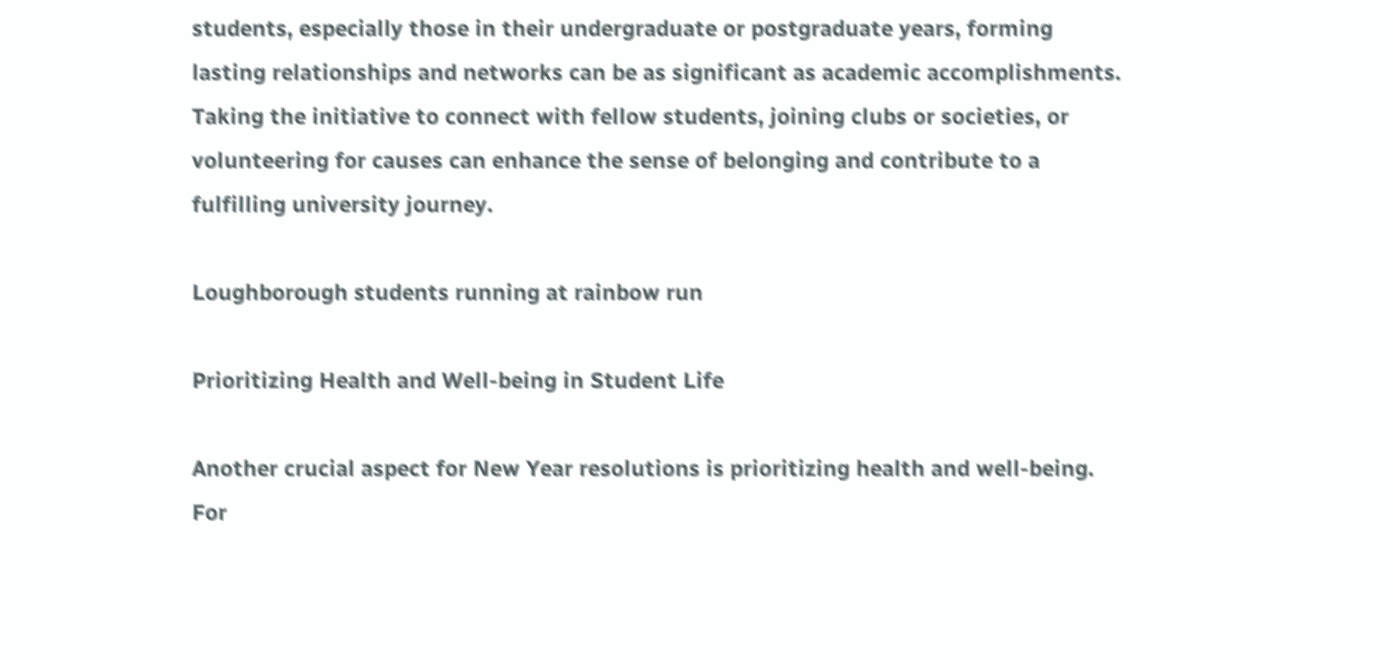students, especially those in their undergraduate or postgraduate years, forming lasting relationships and networks can be as significant as academic accomplishments. Taking the initiative to connect with fellow students, joining clubs or societies, or volunteering for causes can enhance the sense of belonging and contribute to a fulfilling university journey.

Loughborough students running at rainbow run

Prioritizing Health and Well-being in Student Life

Another crucial aspect for New Year resolutions is prioritizing health and well-being. For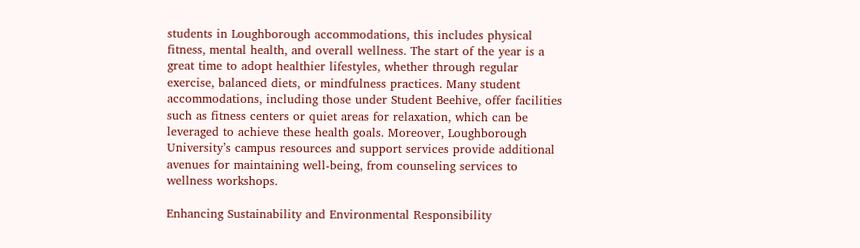students in Loughborough accommodations, this includes physical fitness, mental health, and overall wellness. The start of the year is a great time to adopt healthier lifestyles, whether through regular exercise, balanced diets, or mindfulness practices. Many student accommodations, including those under Student Beehive, offer facilities such as fitness centers or quiet areas for relaxation, which can be leveraged to achieve these health goals. Moreover, Loughborough University’s campus resources and support services provide additional avenues for maintaining well-being, from counseling services to wellness workshops.

Enhancing Sustainability and Environmental Responsibility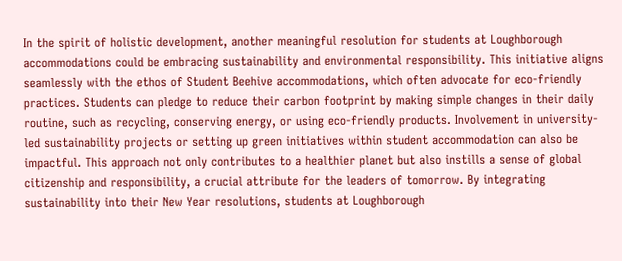In the spirit of holistic development, another meaningful resolution for students at Loughborough accommodations could be embracing sustainability and environmental responsibility. This initiative aligns seamlessly with the ethos of Student Beehive accommodations, which often advocate for eco-friendly practices. Students can pledge to reduce their carbon footprint by making simple changes in their daily routine, such as recycling, conserving energy, or using eco-friendly products. Involvement in university-led sustainability projects or setting up green initiatives within student accommodation can also be impactful. This approach not only contributes to a healthier planet but also instills a sense of global citizenship and responsibility, a crucial attribute for the leaders of tomorrow. By integrating sustainability into their New Year resolutions, students at Loughborough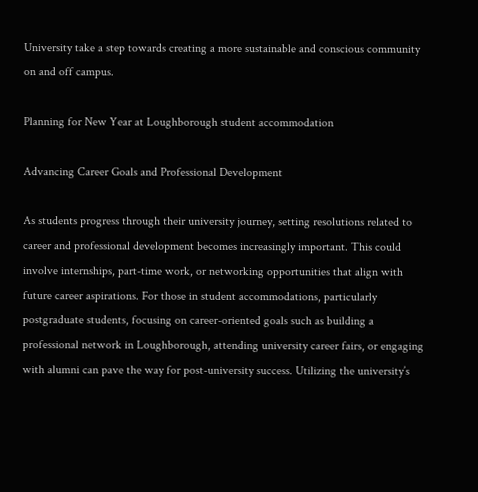University take a step towards creating a more sustainable and conscious community on and off campus.

Planning for New Year at Loughborough student accommodation

Advancing Career Goals and Professional Development

As students progress through their university journey, setting resolutions related to career and professional development becomes increasingly important. This could involve internships, part-time work, or networking opportunities that align with future career aspirations. For those in student accommodations, particularly postgraduate students, focusing on career-oriented goals such as building a professional network in Loughborough, attending university career fairs, or engaging with alumni can pave the way for post-university success. Utilizing the university’s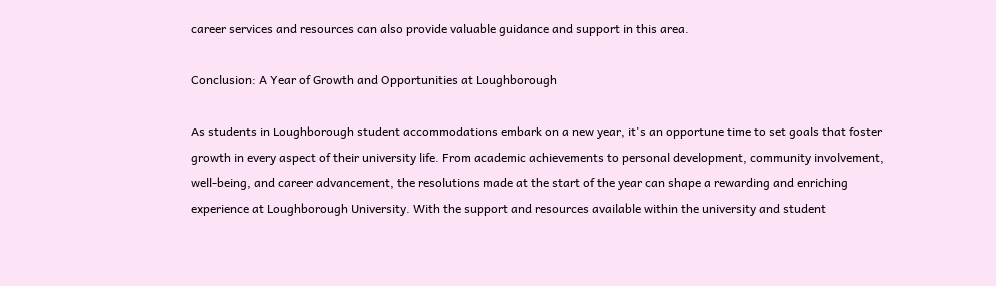career services and resources can also provide valuable guidance and support in this area.

Conclusion: A Year of Growth and Opportunities at Loughborough

As students in Loughborough student accommodations embark on a new year, it's an opportune time to set goals that foster growth in every aspect of their university life. From academic achievements to personal development, community involvement, well-being, and career advancement, the resolutions made at the start of the year can shape a rewarding and enriching experience at Loughborough University. With the support and resources available within the university and student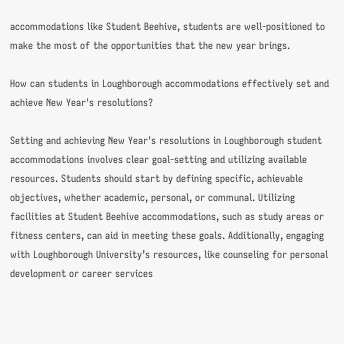accommodations like Student Beehive, students are well-positioned to make the most of the opportunities that the new year brings.

How can students in Loughborough accommodations effectively set and achieve New Year's resolutions?

Setting and achieving New Year's resolutions in Loughborough student accommodations involves clear goal-setting and utilizing available resources. Students should start by defining specific, achievable objectives, whether academic, personal, or communal. Utilizing facilities at Student Beehive accommodations, such as study areas or fitness centers, can aid in meeting these goals. Additionally, engaging with Loughborough University’s resources, like counseling for personal development or career services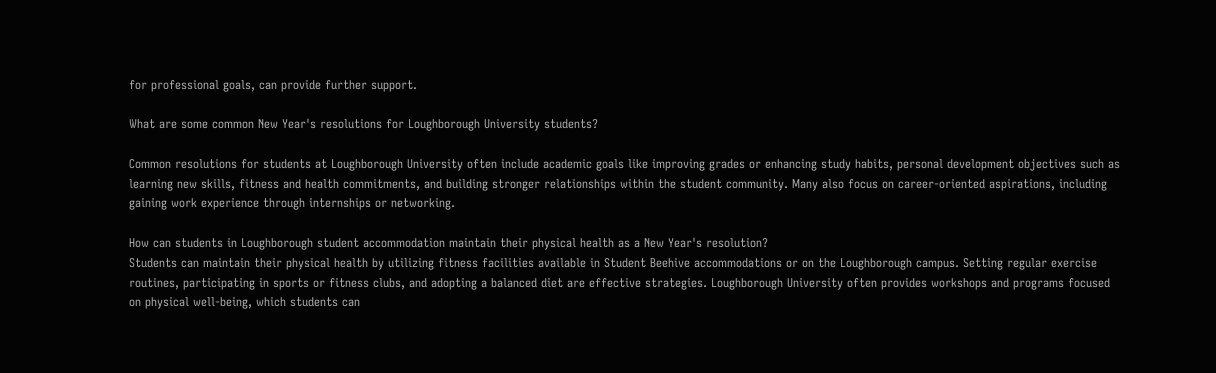for professional goals, can provide further support.

What are some common New Year's resolutions for Loughborough University students?

Common resolutions for students at Loughborough University often include academic goals like improving grades or enhancing study habits, personal development objectives such as learning new skills, fitness and health commitments, and building stronger relationships within the student community. Many also focus on career-oriented aspirations, including gaining work experience through internships or networking.

How can students in Loughborough student accommodation maintain their physical health as a New Year's resolution?
Students can maintain their physical health by utilizing fitness facilities available in Student Beehive accommodations or on the Loughborough campus. Setting regular exercise routines, participating in sports or fitness clubs, and adopting a balanced diet are effective strategies. Loughborough University often provides workshops and programs focused on physical well-being, which students can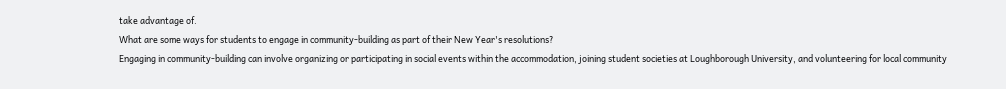take advantage of.
What are some ways for students to engage in community-building as part of their New Year's resolutions?
Engaging in community-building can involve organizing or participating in social events within the accommodation, joining student societies at Loughborough University, and volunteering for local community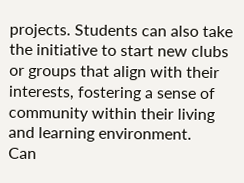projects. Students can also take the initiative to start new clubs or groups that align with their interests, fostering a sense of community within their living and learning environment.
Can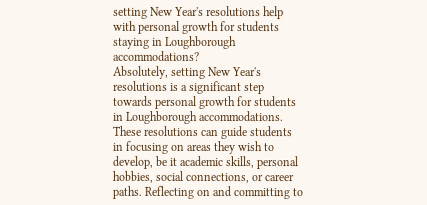setting New Year's resolutions help with personal growth for students staying in Loughborough accommodations?
Absolutely, setting New Year's resolutions is a significant step towards personal growth for students in Loughborough accommodations. These resolutions can guide students in focusing on areas they wish to develop, be it academic skills, personal hobbies, social connections, or career paths. Reflecting on and committing to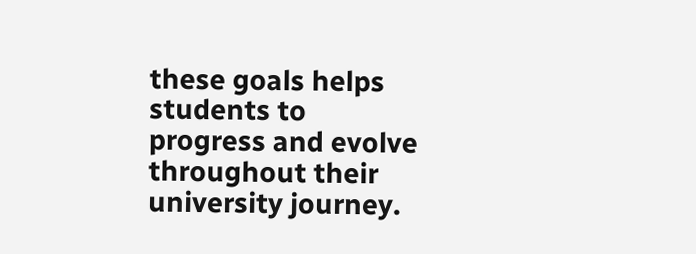these goals helps students to progress and evolve throughout their university journey.